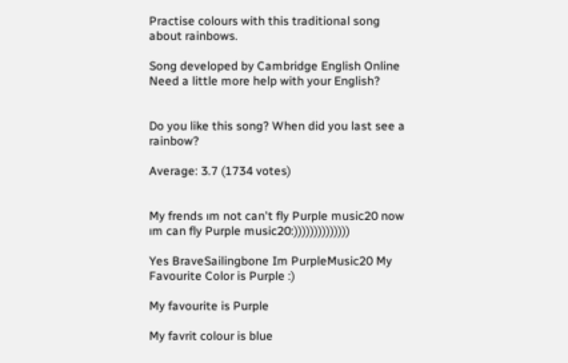Practise colours with this traditional song about rainbows.

Song developed by Cambridge English Online
Need a little more help with your English?


Do you like this song? When did you last see a rainbow?

Average: 3.7 (1734 votes)


My frends ım not can't fly Purple music20 now ım can fly Purple music20:))))))))))))))

Yes BraveSailingbone Im PurpleMusic20 My Favourite Color is Purple :)

My favourite is Purple

My favrit colour is blue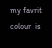my favrit  colour  is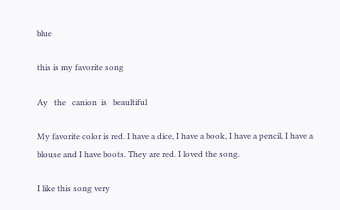blue

this is my favorite song

Ay   the   canion  is   beaultiful

My favorite color is red. I have a dice, I have a book, I have a pencil, I have a blouse and I have boots. They are red. I loved the song.

I like this song very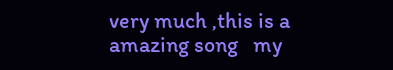very much ,this is a amazing song   my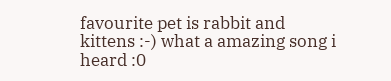favourite pet is rabbit and kittens :-) what a amazing song i heard :0